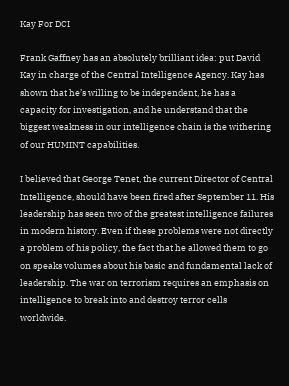Kay For DCI

Frank Gaffney has an absolutely brilliant idea: put David Kay in charge of the Central Intelligence Agency. Kay has shown that he’s willing to be independent, he has a capacity for investigation, and he understand that the biggest weakness in our intelligence chain is the withering of our HUMINT capabilities.

I believed that George Tenet, the current Director of Central Intelligence, should have been fired after September 11. His leadership has seen two of the greatest intelligence failures in modern history. Even if these problems were not directly a problem of his policy, the fact that he allowed them to go on speaks volumes about his basic and fundamental lack of leadership. The war on terrorism requires an emphasis on intelligence to break into and destroy terror cells worldwide.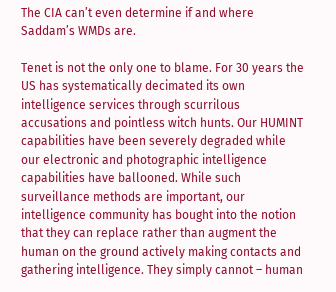The CIA can’t even determine if and where Saddam’s WMDs are.

Tenet is not the only one to blame. For 30 years the US has systematically decimated its own intelligence services through scurrilous accusations and pointless witch hunts. Our HUMINT capabilities have been severely degraded while our electronic and photographic intelligence capabilities have ballooned. While such surveillance methods are important, our intelligence community has bought into the notion that they can replace rather than augment the human on the ground actively making contacts and gathering intelligence. They simply cannot – human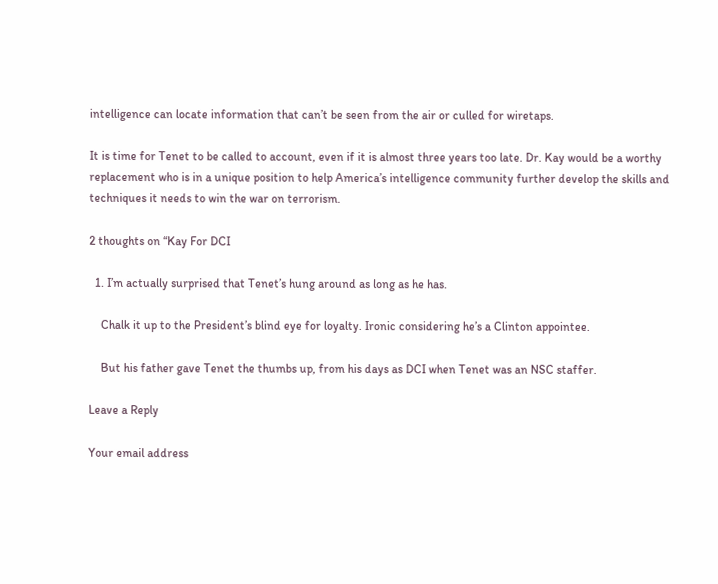intelligence can locate information that can’t be seen from the air or culled for wiretaps.

It is time for Tenet to be called to account, even if it is almost three years too late. Dr. Kay would be a worthy replacement who is in a unique position to help America’s intelligence community further develop the skills and techniques it needs to win the war on terrorism.

2 thoughts on “Kay For DCI

  1. I’m actually surprised that Tenet’s hung around as long as he has.

    Chalk it up to the President’s blind eye for loyalty. Ironic considering he’s a Clinton appointee.

    But his father gave Tenet the thumbs up, from his days as DCI when Tenet was an NSC staffer.

Leave a Reply

Your email address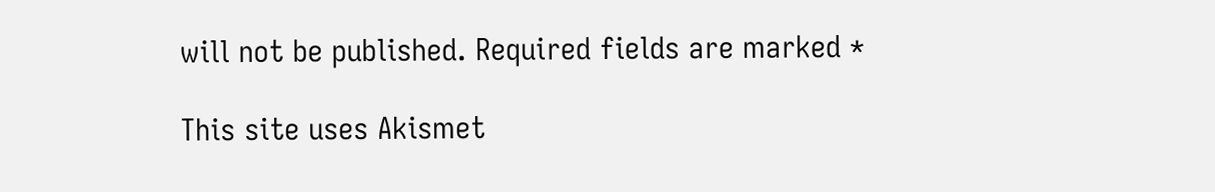will not be published. Required fields are marked *

This site uses Akismet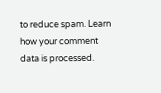to reduce spam. Learn how your comment data is processed.